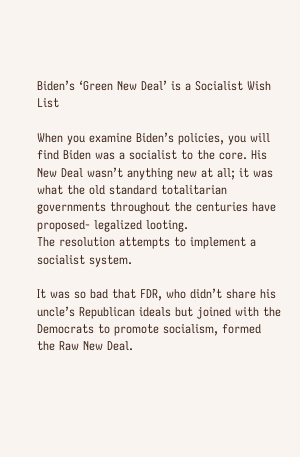Biden’s ‘Green New Deal’ is a Socialist Wish List

When you examine Biden’s policies, you will find Biden was a socialist to the core. His New Deal wasn’t anything new at all; it was what the old standard totalitarian governments throughout the centuries have proposed- legalized looting.
The resolution attempts to implement a socialist system.

It was so bad that FDR, who didn’t share his uncle’s Republican ideals but joined with the Democrats to promote socialism, formed the Raw New Deal.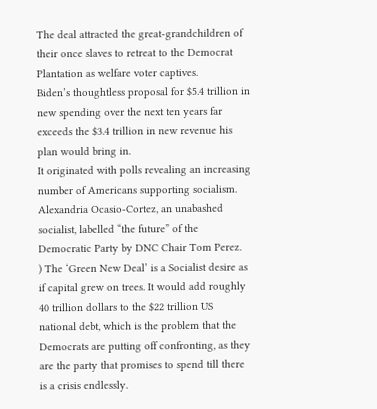The deal attracted the great-grandchildren of their once slaves to retreat to the Democrat Plantation as welfare voter captives.
Biden’s thoughtless proposal for $5.4 trillion in new spending over the next ten years far exceeds the $3.4 trillion in new revenue his plan would bring in.
It originated with polls revealing an increasing number of Americans supporting socialism. Alexandria Ocasio-Cortez, an unabashed socialist, labelled “the future” of the Democratic Party by DNC Chair Tom Perez.
) The ‘Green New Deal’ is a Socialist desire as if capital grew on trees. It would add roughly 40 trillion dollars to the $22 trillion US national debt, which is the problem that the Democrats are putting off confronting, as they are the party that promises to spend till there is a crisis endlessly.